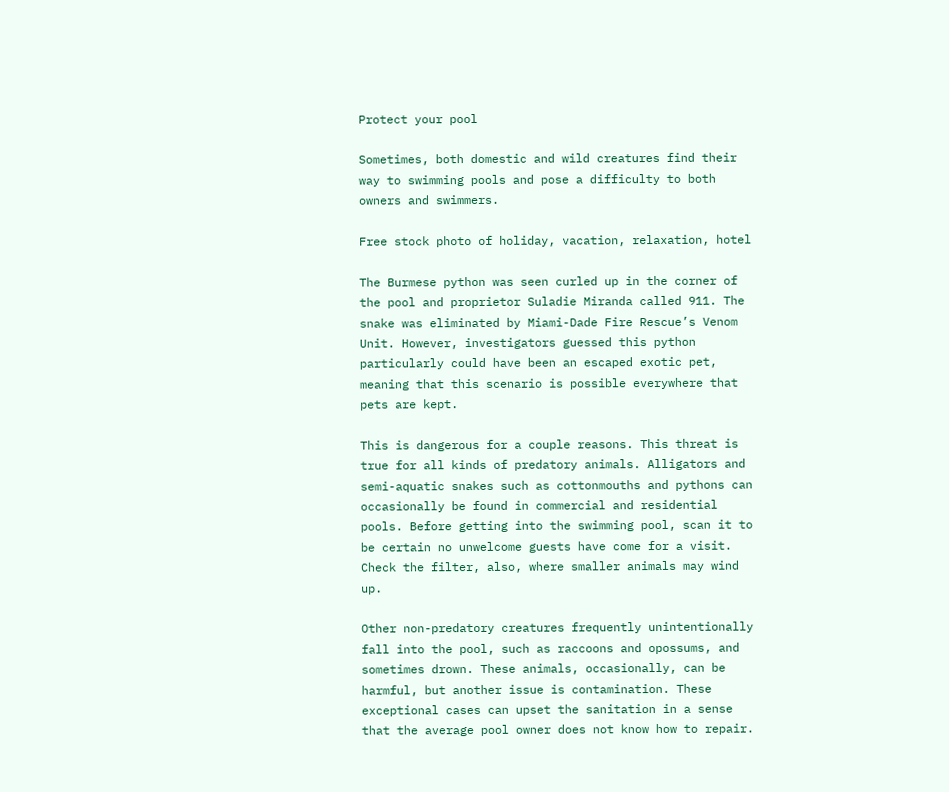Protect your pool

Sometimes, both domestic and wild creatures find their way to swimming pools and pose a difficulty to both owners and swimmers.

Free stock photo of holiday, vacation, relaxation, hotel

The Burmese python was seen curled up in the corner of the pool and proprietor Suladie Miranda called 911. The snake was eliminated by Miami-Dade Fire Rescue’s Venom Unit. However, investigators guessed this python particularly could have been an escaped exotic pet, meaning that this scenario is possible everywhere that pets are kept.

This is dangerous for a couple reasons. This threat is true for all kinds of predatory animals. Alligators and semi-aquatic snakes such as cottonmouths and pythons can occasionally be found in commercial and residential pools. Before getting into the swimming pool, scan it to be certain no unwelcome guests have come for a visit. Check the filter, also, where smaller animals may wind up.

Other non-predatory creatures frequently unintentionally fall into the pool, such as raccoons and opossums, and sometimes drown. These animals, occasionally, can be harmful, but another issue is contamination. These exceptional cases can upset the sanitation in a sense that the average pool owner does not know how to repair.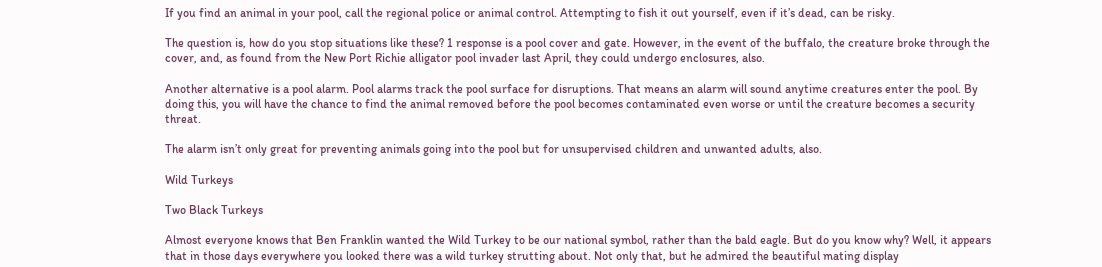If you find an animal in your pool, call the regional police or animal control. Attempting to fish it out yourself, even if it’s dead, can be risky.

The question is, how do you stop situations like these? 1 response is a pool cover and gate. However, in the event of the buffalo, the creature broke through the cover, and, as found from the New Port Richie alligator pool invader last April, they could undergo enclosures, also.

Another alternative is a pool alarm. Pool alarms track the pool surface for disruptions. That means an alarm will sound anytime creatures enter the pool. By doing this, you will have the chance to find the animal removed before the pool becomes contaminated even worse or until the creature becomes a security threat.

The alarm isn’t only great for preventing animals going into the pool but for unsupervised children and unwanted adults, also.

Wild Turkeys

Two Black Turkeys

Almost everyone knows that Ben Franklin wanted the Wild Turkey to be our national symbol, rather than the bald eagle. But do you know why? Well, it appears that in those days everywhere you looked there was a wild turkey strutting about. Not only that, but he admired the beautiful mating display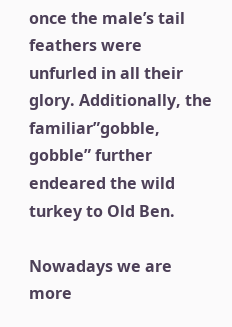once the male’s tail feathers were unfurled in all their glory. Additionally, the familiar”gobble, gobble” further endeared the wild turkey to Old Ben.

Nowadays we are more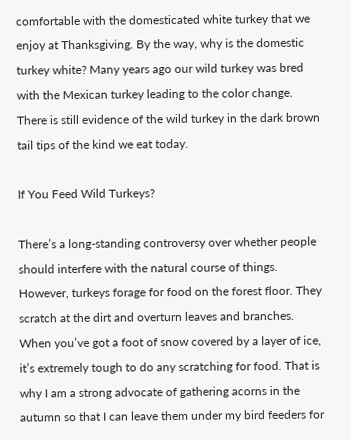comfortable with the domesticated white turkey that we enjoy at Thanksgiving. By the way, why is the domestic turkey white? Many years ago our wild turkey was bred with the Mexican turkey leading to the color change. There is still evidence of the wild turkey in the dark brown tail tips of the kind we eat today.

If You Feed Wild Turkeys?

There’s a long-standing controversy over whether people should interfere with the natural course of things. However, turkeys forage for food on the forest floor. They scratch at the dirt and overturn leaves and branches. When you’ve got a foot of snow covered by a layer of ice, it’s extremely tough to do any scratching for food. That is why I am a strong advocate of gathering acorns in the autumn so that I can leave them under my bird feeders for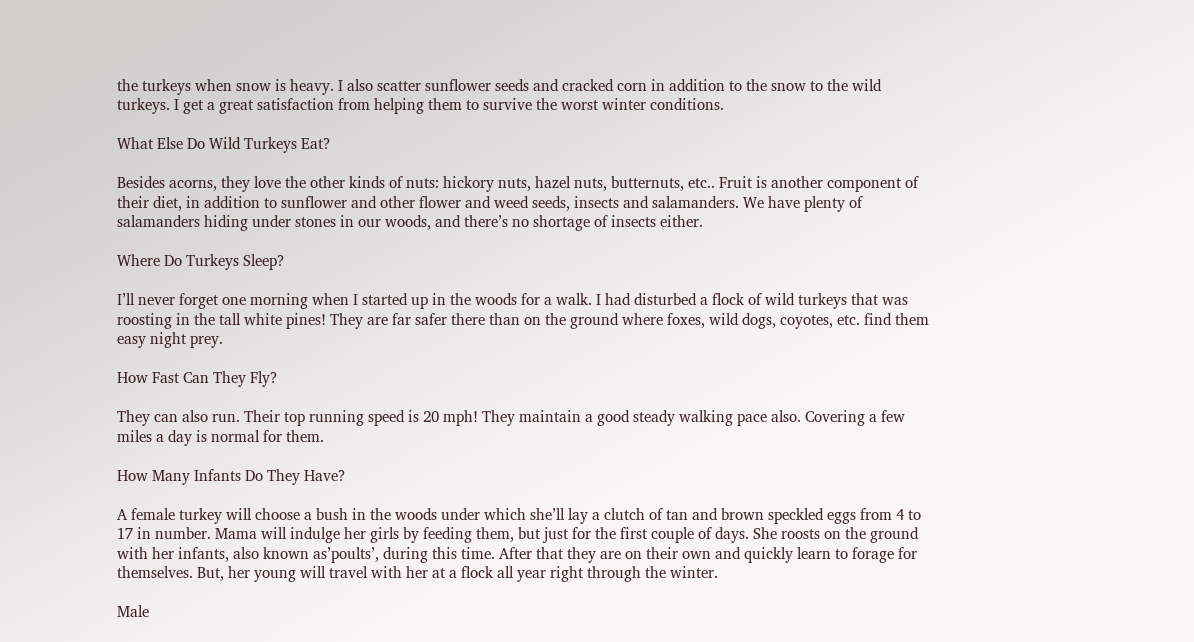the turkeys when snow is heavy. I also scatter sunflower seeds and cracked corn in addition to the snow to the wild turkeys. I get a great satisfaction from helping them to survive the worst winter conditions.

What Else Do Wild Turkeys Eat?

Besides acorns, they love the other kinds of nuts: hickory nuts, hazel nuts, butternuts, etc.. Fruit is another component of their diet, in addition to sunflower and other flower and weed seeds, insects and salamanders. We have plenty of salamanders hiding under stones in our woods, and there’s no shortage of insects either.

Where Do Turkeys Sleep?

I’ll never forget one morning when I started up in the woods for a walk. I had disturbed a flock of wild turkeys that was roosting in the tall white pines! They are far safer there than on the ground where foxes, wild dogs, coyotes, etc. find them easy night prey.

How Fast Can They Fly?

They can also run. Their top running speed is 20 mph! They maintain a good steady walking pace also. Covering a few miles a day is normal for them.

How Many Infants Do They Have?

A female turkey will choose a bush in the woods under which she’ll lay a clutch of tan and brown speckled eggs from 4 to 17 in number. Mama will indulge her girls by feeding them, but just for the first couple of days. She roosts on the ground with her infants, also known as’poults’, during this time. After that they are on their own and quickly learn to forage for themselves. But, her young will travel with her at a flock all year right through the winter.

Male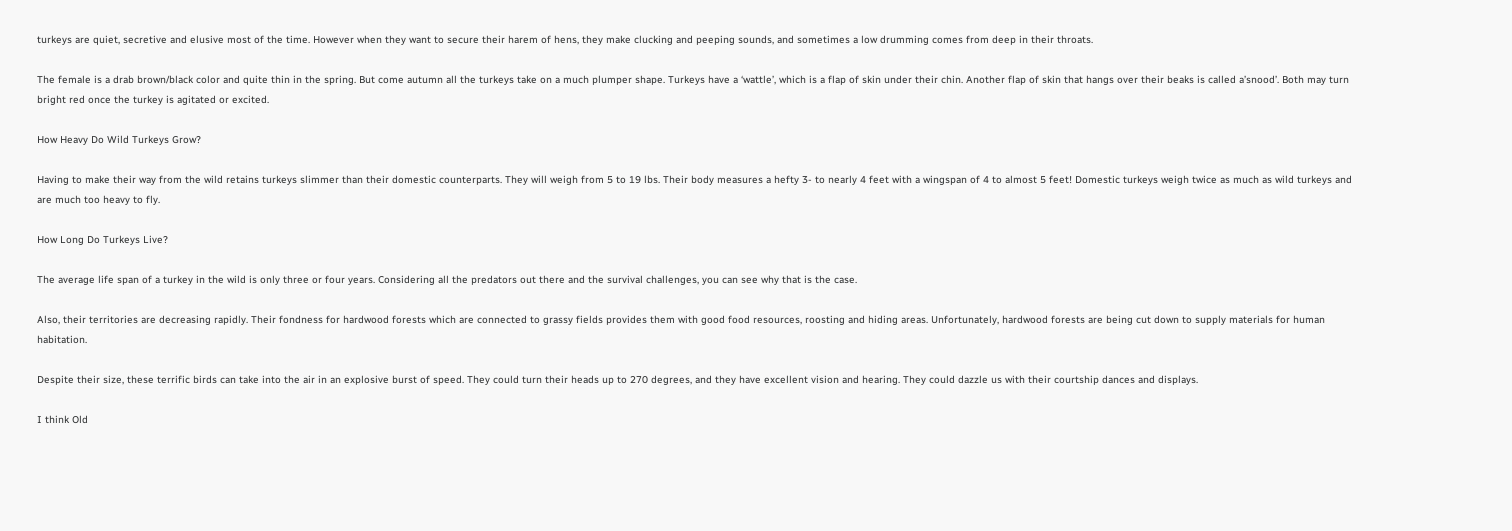turkeys are quiet, secretive and elusive most of the time. However when they want to secure their harem of hens, they make clucking and peeping sounds, and sometimes a low drumming comes from deep in their throats.

The female is a drab brown/black color and quite thin in the spring. But come autumn all the turkeys take on a much plumper shape. Turkeys have a ‘wattle’, which is a flap of skin under their chin. Another flap of skin that hangs over their beaks is called a’snood’. Both may turn bright red once the turkey is agitated or excited.

How Heavy Do Wild Turkeys Grow?

Having to make their way from the wild retains turkeys slimmer than their domestic counterparts. They will weigh from 5 to 19 lbs. Their body measures a hefty 3- to nearly 4 feet with a wingspan of 4 to almost 5 feet! Domestic turkeys weigh twice as much as wild turkeys and are much too heavy to fly.

How Long Do Turkeys Live?

The average life span of a turkey in the wild is only three or four years. Considering all the predators out there and the survival challenges, you can see why that is the case.

Also, their territories are decreasing rapidly. Their fondness for hardwood forests which are connected to grassy fields provides them with good food resources, roosting and hiding areas. Unfortunately, hardwood forests are being cut down to supply materials for human habitation.

Despite their size, these terrific birds can take into the air in an explosive burst of speed. They could turn their heads up to 270 degrees, and they have excellent vision and hearing. They could dazzle us with their courtship dances and displays.

I think Old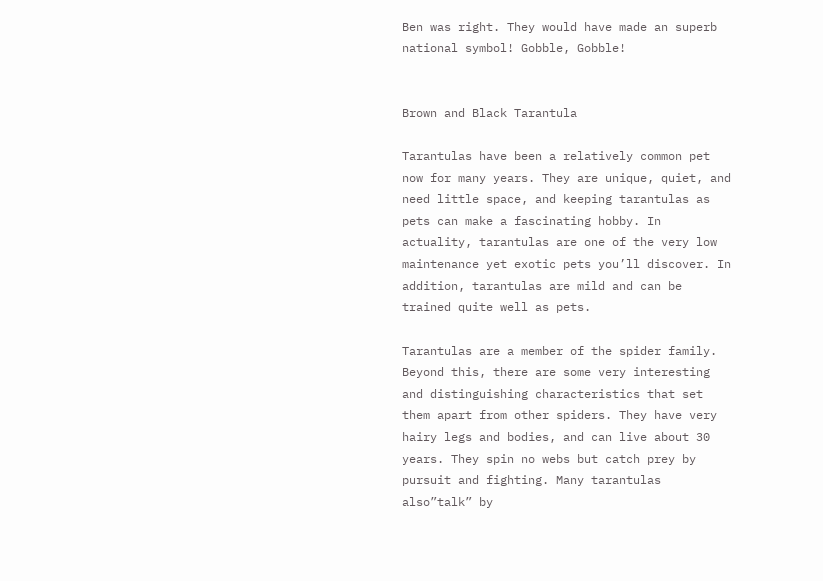Ben was right. They would have made an superb national symbol! Gobble, Gobble!


Brown and Black Tarantula

Tarantulas have been a relatively common pet now for many years. They are unique, quiet, and need little space, and keeping tarantulas as pets can make a fascinating hobby. In actuality, tarantulas are one of the very low maintenance yet exotic pets you’ll discover. In addition, tarantulas are mild and can be trained quite well as pets.

Tarantulas are a member of the spider family. Beyond this, there are some very interesting and distinguishing characteristics that set them apart from other spiders. They have very hairy legs and bodies, and can live about 30 years. They spin no webs but catch prey by pursuit and fighting. Many tarantulas also”talk” by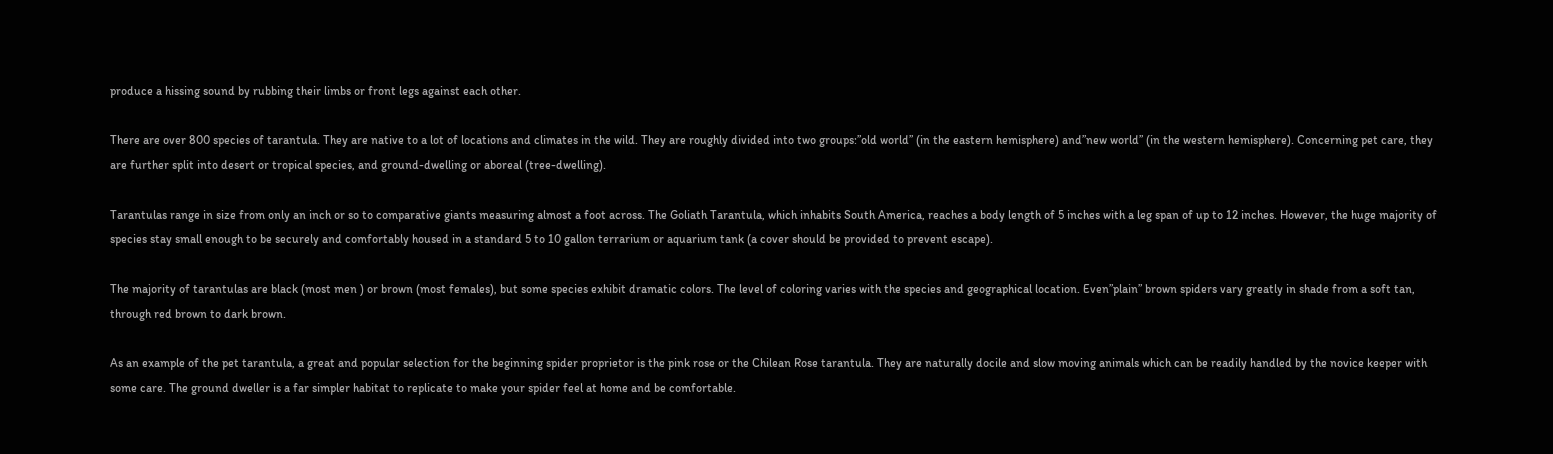produce a hissing sound by rubbing their limbs or front legs against each other.

There are over 800 species of tarantula. They are native to a lot of locations and climates in the wild. They are roughly divided into two groups:”old world” (in the eastern hemisphere) and”new world” (in the western hemisphere). Concerning pet care, they are further split into desert or tropical species, and ground-dwelling or aboreal (tree-dwelling).

Tarantulas range in size from only an inch or so to comparative giants measuring almost a foot across. The Goliath Tarantula, which inhabits South America, reaches a body length of 5 inches with a leg span of up to 12 inches. However, the huge majority of species stay small enough to be securely and comfortably housed in a standard 5 to 10 gallon terrarium or aquarium tank (a cover should be provided to prevent escape).

The majority of tarantulas are black (most men ) or brown (most females), but some species exhibit dramatic colors. The level of coloring varies with the species and geographical location. Even”plain” brown spiders vary greatly in shade from a soft tan, through red brown to dark brown.

As an example of the pet tarantula, a great and popular selection for the beginning spider proprietor is the pink rose or the Chilean Rose tarantula. They are naturally docile and slow moving animals which can be readily handled by the novice keeper with some care. The ground dweller is a far simpler habitat to replicate to make your spider feel at home and be comfortable.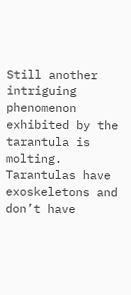Still another intriguing phenomenon exhibited by the tarantula is molting. Tarantulas have exoskeletons and don’t have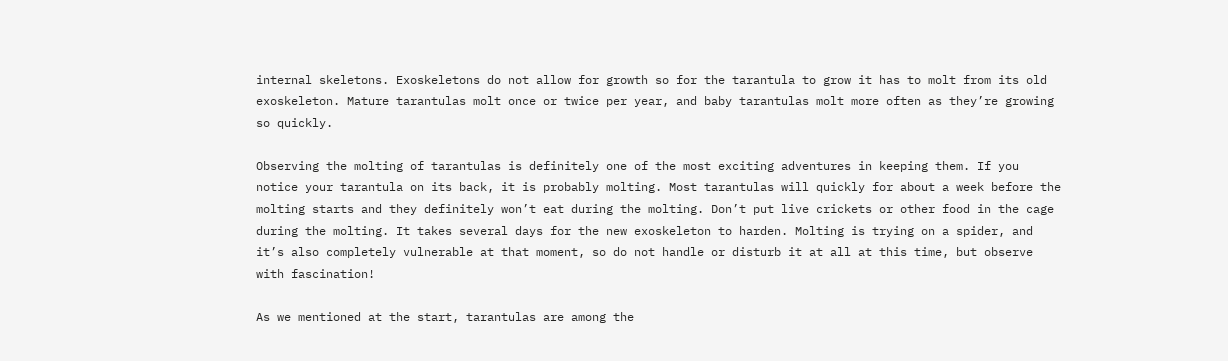internal skeletons. Exoskeletons do not allow for growth so for the tarantula to grow it has to molt from its old exoskeleton. Mature tarantulas molt once or twice per year, and baby tarantulas molt more often as they’re growing so quickly.

Observing the molting of tarantulas is definitely one of the most exciting adventures in keeping them. If you notice your tarantula on its back, it is probably molting. Most tarantulas will quickly for about a week before the molting starts and they definitely won’t eat during the molting. Don’t put live crickets or other food in the cage during the molting. It takes several days for the new exoskeleton to harden. Molting is trying on a spider, and it’s also completely vulnerable at that moment, so do not handle or disturb it at all at this time, but observe with fascination!

As we mentioned at the start, tarantulas are among the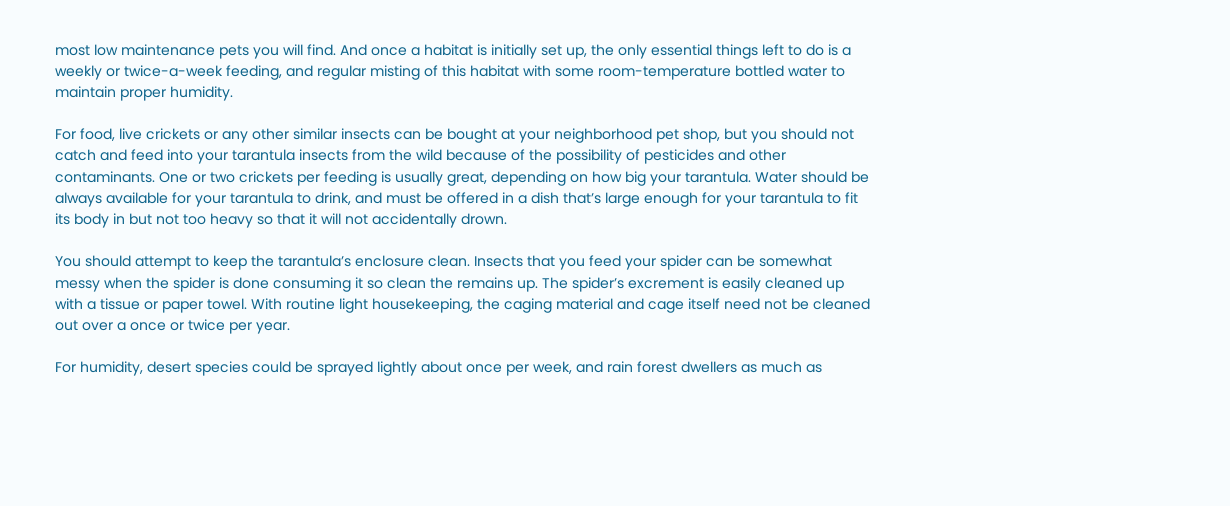most low maintenance pets you will find. And once a habitat is initially set up, the only essential things left to do is a weekly or twice-a-week feeding, and regular misting of this habitat with some room-temperature bottled water to maintain proper humidity.

For food, live crickets or any other similar insects can be bought at your neighborhood pet shop, but you should not catch and feed into your tarantula insects from the wild because of the possibility of pesticides and other contaminants. One or two crickets per feeding is usually great, depending on how big your tarantula. Water should be always available for your tarantula to drink, and must be offered in a dish that’s large enough for your tarantula to fit its body in but not too heavy so that it will not accidentally drown.

You should attempt to keep the tarantula’s enclosure clean. Insects that you feed your spider can be somewhat messy when the spider is done consuming it so clean the remains up. The spider’s excrement is easily cleaned up with a tissue or paper towel. With routine light housekeeping, the caging material and cage itself need not be cleaned out over a once or twice per year.

For humidity, desert species could be sprayed lightly about once per week, and rain forest dwellers as much as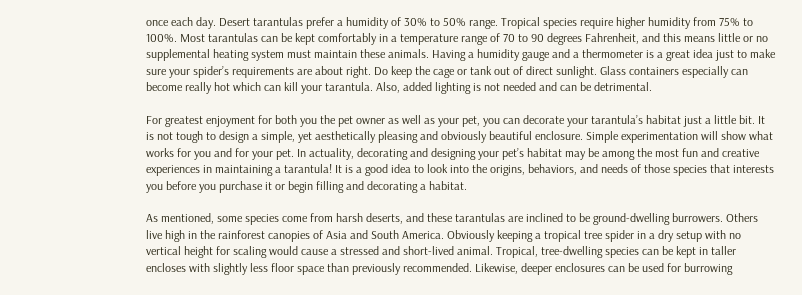once each day. Desert tarantulas prefer a humidity of 30% to 50% range. Tropical species require higher humidity from 75% to 100%. Most tarantulas can be kept comfortably in a temperature range of 70 to 90 degrees Fahrenheit, and this means little or no supplemental heating system must maintain these animals. Having a humidity gauge and a thermometer is a great idea just to make sure your spider’s requirements are about right. Do keep the cage or tank out of direct sunlight. Glass containers especially can become really hot which can kill your tarantula. Also, added lighting is not needed and can be detrimental.

For greatest enjoyment for both you the pet owner as well as your pet, you can decorate your tarantula’s habitat just a little bit. It is not tough to design a simple, yet aesthetically pleasing and obviously beautiful enclosure. Simple experimentation will show what works for you and for your pet. In actuality, decorating and designing your pet’s habitat may be among the most fun and creative experiences in maintaining a tarantula! It is a good idea to look into the origins, behaviors, and needs of those species that interests you before you purchase it or begin filling and decorating a habitat.

As mentioned, some species come from harsh deserts, and these tarantulas are inclined to be ground-dwelling burrowers. Others live high in the rainforest canopies of Asia and South America. Obviously keeping a tropical tree spider in a dry setup with no vertical height for scaling would cause a stressed and short-lived animal. Tropical, tree-dwelling species can be kept in taller encloses with slightly less floor space than previously recommended. Likewise, deeper enclosures can be used for burrowing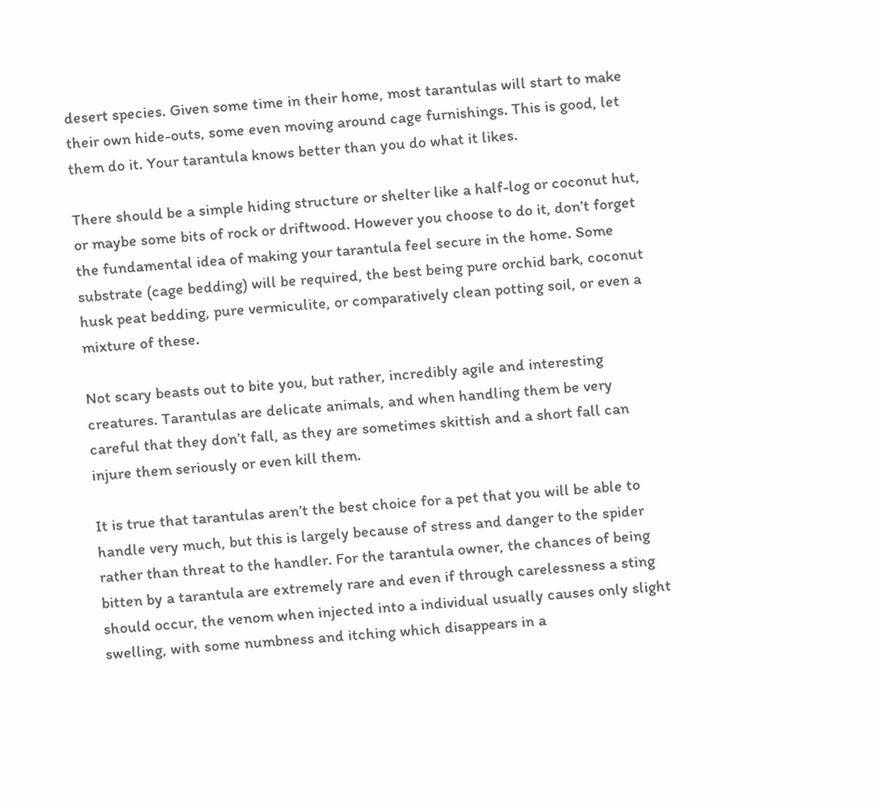desert species. Given some time in their home, most tarantulas will start to make their own hide-outs, some even moving around cage furnishings. This is good, let them do it. Your tarantula knows better than you do what it likes.

There should be a simple hiding structure or shelter like a half-log or coconut hut, or maybe some bits of rock or driftwood. However you choose to do it, don’t forget the fundamental idea of making your tarantula feel secure in the home. Some substrate (cage bedding) will be required, the best being pure orchid bark, coconut husk peat bedding, pure vermiculite, or comparatively clean potting soil, or even a mixture of these.

Not scary beasts out to bite you, but rather, incredibly agile and interesting creatures. Tarantulas are delicate animals, and when handling them be very careful that they don’t fall, as they are sometimes skittish and a short fall can injure them seriously or even kill them.

It is true that tarantulas aren’t the best choice for a pet that you will be able to handle very much, but this is largely because of stress and danger to the spider rather than threat to the handler. For the tarantula owner, the chances of being bitten by a tarantula are extremely rare and even if through carelessness a sting should occur, the venom when injected into a individual usually causes only slight swelling, with some numbness and itching which disappears in a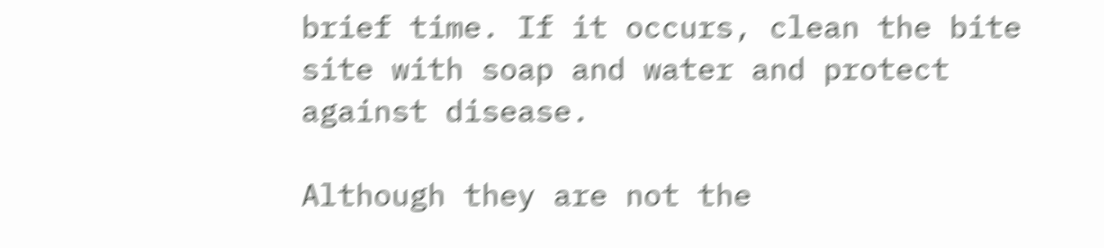brief time. If it occurs, clean the bite site with soap and water and protect against disease.

Although they are not the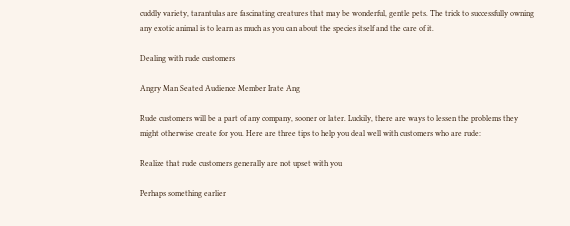cuddly variety, tarantulas are fascinating creatures that may be wonderful, gentle pets. The trick to successfully owning any exotic animal is to learn as much as you can about the species itself and the care of it.

Dealing with rude customers

Angry Man Seated Audience Member Irate Ang

Rude customers will be a part of any company, sooner or later. Luckily, there are ways to lessen the problems they might otherwise create for you. Here are three tips to help you deal well with customers who are rude:

Realize that rude customers generally are not upset with you

Perhaps something earlier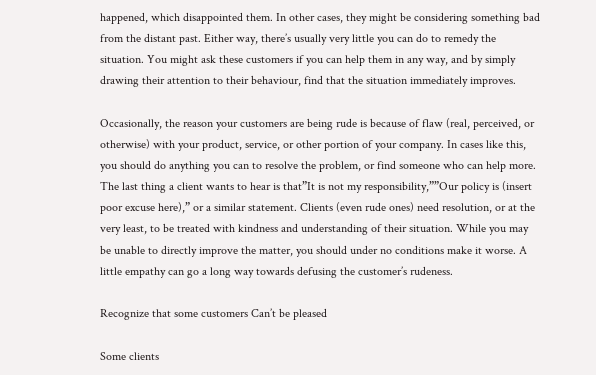happened, which disappointed them. In other cases, they might be considering something bad from the distant past. Either way, there’s usually very little you can do to remedy the situation. You might ask these customers if you can help them in any way, and by simply drawing their attention to their behaviour, find that the situation immediately improves.

Occasionally, the reason your customers are being rude is because of flaw (real, perceived, or otherwise) with your product, service, or other portion of your company. In cases like this, you should do anything you can to resolve the problem, or find someone who can help more. The last thing a client wants to hear is that”It is not my responsibility,””Our policy is (insert poor excuse here),” or a similar statement. Clients (even rude ones) need resolution, or at the very least, to be treated with kindness and understanding of their situation. While you may be unable to directly improve the matter, you should under no conditions make it worse. A little empathy can go a long way towards defusing the customer’s rudeness.

Recognize that some customers Can’t be pleased

Some clients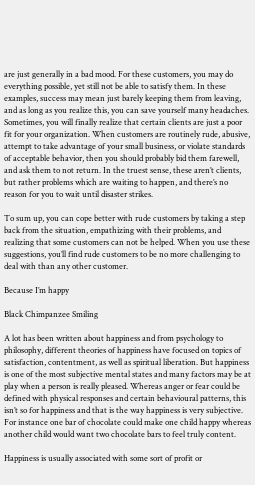are just generally in a bad mood. For these customers, you may do everything possible, yet still not be able to satisfy them. In these examples, success may mean just barely keeping them from leaving, and as long as you realize this, you can save yourself many headaches. Sometimes, you will finally realize that certain clients are just a poor fit for your organization. When customers are routinely rude, abusive, attempt to take advantage of your small business, or violate standards of acceptable behavior, then you should probably bid them farewell, and ask them to not return. In the truest sense, these aren’t clients, but rather problems which are waiting to happen, and there’s no reason for you to wait until disaster strikes.

To sum up, you can cope better with rude customers by taking a step back from the situation, empathizing with their problems, and realizing that some customers can not be helped. When you use these suggestions, you’ll find rude customers to be no more challenging to deal with than any other customer.

Because I’m happy

Black Chimpanzee Smiling

A lot has been written about happiness and from psychology to philosophy, different theories of happiness have focused on topics of satisfaction, contentment, as well as spiritual liberation. But happiness is one of the most subjective mental states and many factors may be at play when a person is really pleased. Whereas anger or fear could be defined with physical responses and certain behavioural patterns, this isn’t so for happiness and that is the way happiness is very subjective. For instance one bar of chocolate could make one child happy whereas another child would want two chocolate bars to feel truly content.

Happiness is usually associated with some sort of profit or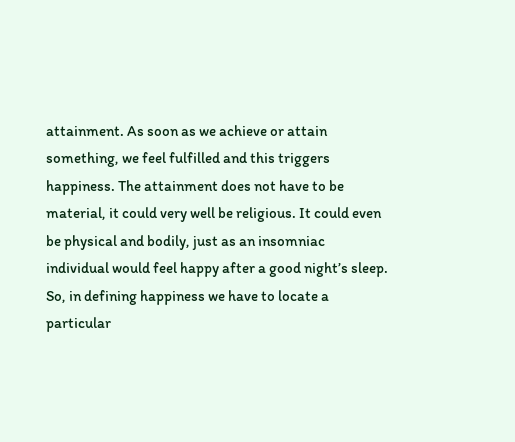attainment. As soon as we achieve or attain something, we feel fulfilled and this triggers happiness. The attainment does not have to be material, it could very well be religious. It could even be physical and bodily, just as an insomniac individual would feel happy after a good night’s sleep. So, in defining happiness we have to locate a particular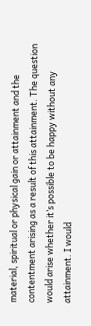material, spiritual or physical gain or attainment and the contentment arising as a result of this attainment. The question would arise whether it’s possible to be happy without any attainment. I would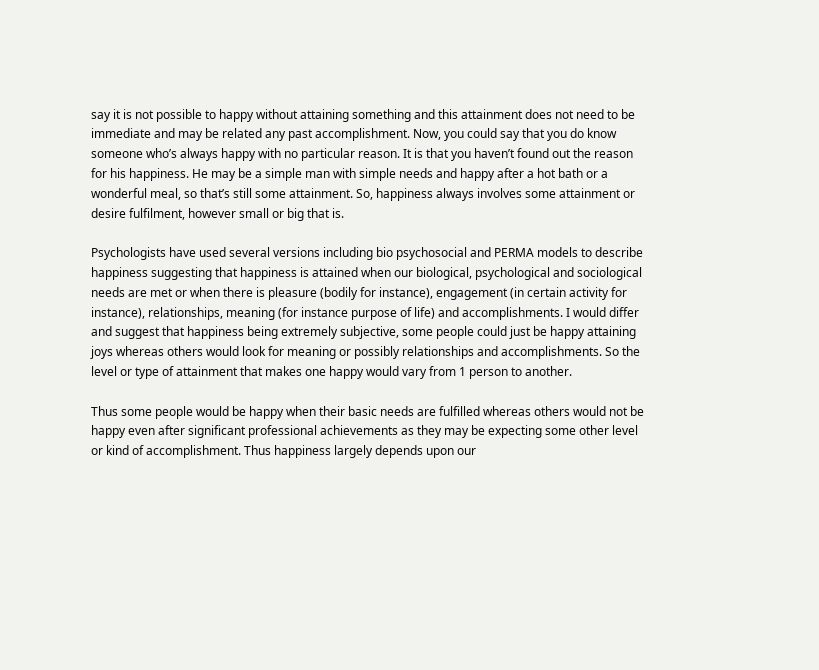say it is not possible to happy without attaining something and this attainment does not need to be immediate and may be related any past accomplishment. Now, you could say that you do know someone who’s always happy with no particular reason. It is that you haven’t found out the reason for his happiness. He may be a simple man with simple needs and happy after a hot bath or a wonderful meal, so that’s still some attainment. So, happiness always involves some attainment or desire fulfilment, however small or big that is.

Psychologists have used several versions including bio psychosocial and PERMA models to describe happiness suggesting that happiness is attained when our biological, psychological and sociological needs are met or when there is pleasure (bodily for instance), engagement (in certain activity for instance), relationships, meaning (for instance purpose of life) and accomplishments. I would differ and suggest that happiness being extremely subjective, some people could just be happy attaining joys whereas others would look for meaning or possibly relationships and accomplishments. So the level or type of attainment that makes one happy would vary from 1 person to another.

Thus some people would be happy when their basic needs are fulfilled whereas others would not be happy even after significant professional achievements as they may be expecting some other level or kind of accomplishment. Thus happiness largely depends upon our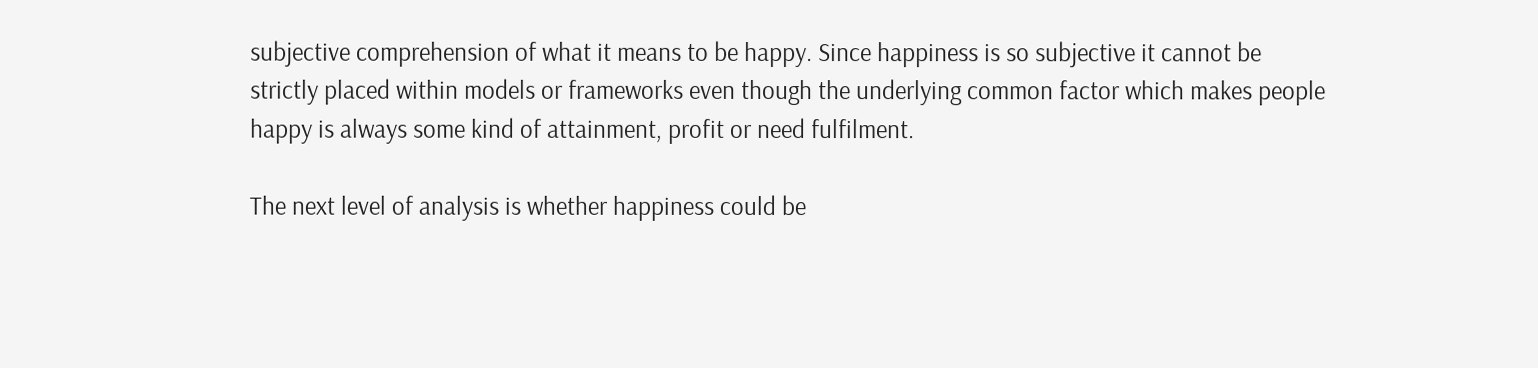subjective comprehension of what it means to be happy. Since happiness is so subjective it cannot be strictly placed within models or frameworks even though the underlying common factor which makes people happy is always some kind of attainment, profit or need fulfilment.

The next level of analysis is whether happiness could be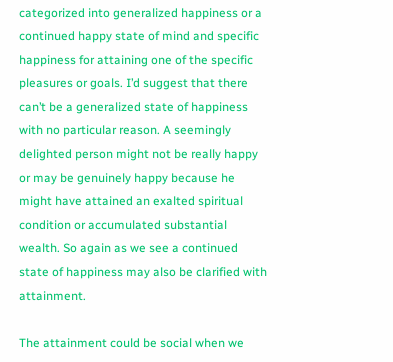categorized into generalized happiness or a continued happy state of mind and specific happiness for attaining one of the specific pleasures or goals. I’d suggest that there can’t be a generalized state of happiness with no particular reason. A seemingly delighted person might not be really happy or may be genuinely happy because he might have attained an exalted spiritual condition or accumulated substantial wealth. So again as we see a continued state of happiness may also be clarified with attainment.

The attainment could be social when we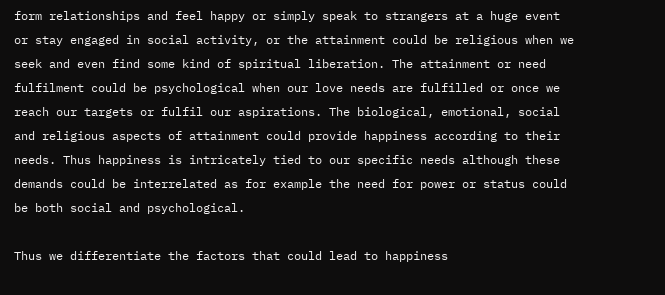form relationships and feel happy or simply speak to strangers at a huge event or stay engaged in social activity, or the attainment could be religious when we seek and even find some kind of spiritual liberation. The attainment or need fulfilment could be psychological when our love needs are fulfilled or once we reach our targets or fulfil our aspirations. The biological, emotional, social and religious aspects of attainment could provide happiness according to their needs. Thus happiness is intricately tied to our specific needs although these demands could be interrelated as for example the need for power or status could be both social and psychological.

Thus we differentiate the factors that could lead to happiness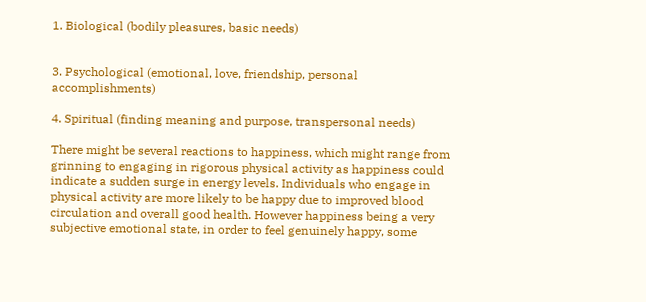1. Biological (bodily pleasures, basic needs)


3. Psychological (emotional, love, friendship, personal accomplishments)

4. Spiritual (finding meaning and purpose, transpersonal needs)

There might be several reactions to happiness, which might range from grinning to engaging in rigorous physical activity as happiness could indicate a sudden surge in energy levels. Individuals who engage in physical activity are more likely to be happy due to improved blood circulation and overall good health. However happiness being a very subjective emotional state, in order to feel genuinely happy, some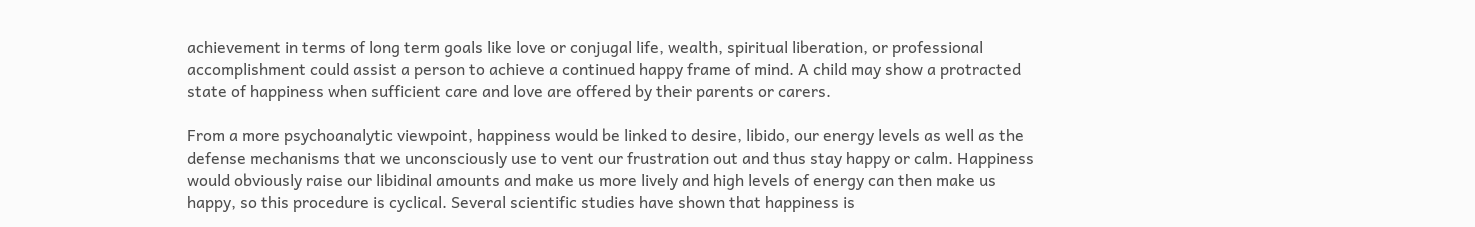achievement in terms of long term goals like love or conjugal life, wealth, spiritual liberation, or professional accomplishment could assist a person to achieve a continued happy frame of mind. A child may show a protracted state of happiness when sufficient care and love are offered by their parents or carers.

From a more psychoanalytic viewpoint, happiness would be linked to desire, libido, our energy levels as well as the defense mechanisms that we unconsciously use to vent our frustration out and thus stay happy or calm. Happiness would obviously raise our libidinal amounts and make us more lively and high levels of energy can then make us happy, so this procedure is cyclical. Several scientific studies have shown that happiness is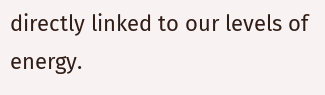directly linked to our levels of energy.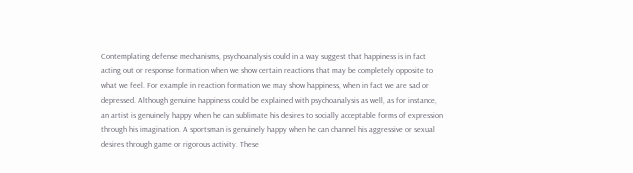Contemplating defense mechanisms, psychoanalysis could in a way suggest that happiness is in fact acting out or response formation when we show certain reactions that may be completely opposite to what we feel. For example in reaction formation we may show happiness, when in fact we are sad or depressed. Although genuine happiness could be explained with psychoanalysis as well, as for instance, an artist is genuinely happy when he can sublimate his desires to socially acceptable forms of expression through his imagination. A sportsman is genuinely happy when he can channel his aggressive or sexual desires through game or rigorous activity. These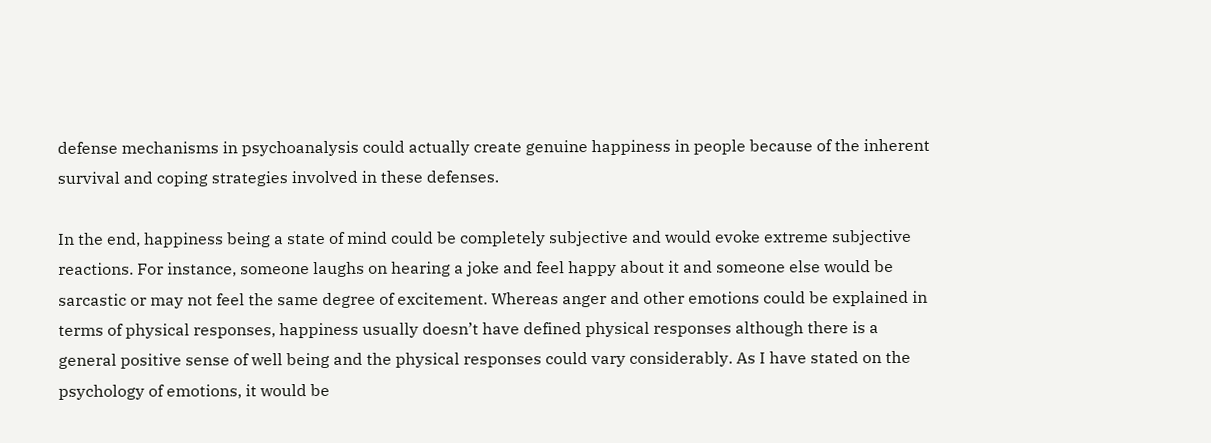defense mechanisms in psychoanalysis could actually create genuine happiness in people because of the inherent survival and coping strategies involved in these defenses.

In the end, happiness being a state of mind could be completely subjective and would evoke extreme subjective reactions. For instance, someone laughs on hearing a joke and feel happy about it and someone else would be sarcastic or may not feel the same degree of excitement. Whereas anger and other emotions could be explained in terms of physical responses, happiness usually doesn’t have defined physical responses although there is a general positive sense of well being and the physical responses could vary considerably. As I have stated on the psychology of emotions, it would be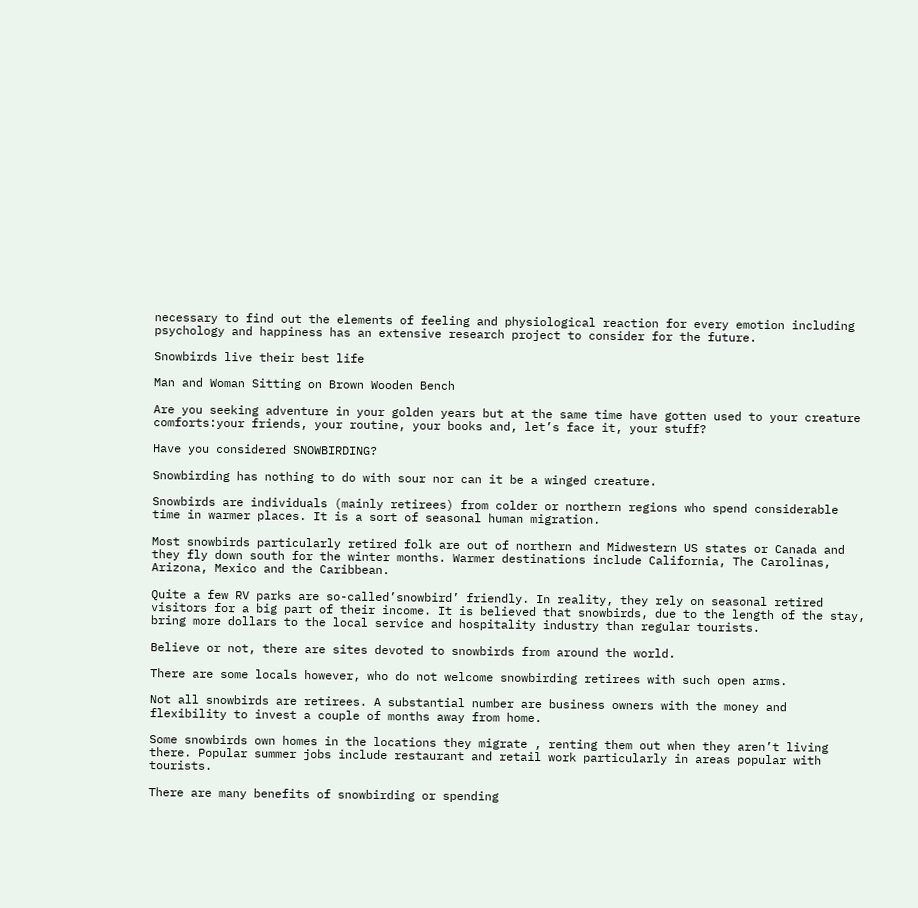necessary to find out the elements of feeling and physiological reaction for every emotion including psychology and happiness has an extensive research project to consider for the future.

Snowbirds live their best life

Man and Woman Sitting on Brown Wooden Bench

Are you seeking adventure in your golden years but at the same time have gotten used to your creature comforts:your friends, your routine, your books and, let’s face it, your stuff?

Have you considered SNOWBIRDING?

Snowbirding has nothing to do with sour nor can it be a winged creature.

Snowbirds are individuals (mainly retirees) from colder or northern regions who spend considerable time in warmer places. It is a sort of seasonal human migration.

Most snowbirds particularly retired folk are out of northern and Midwestern US states or Canada and they fly down south for the winter months. Warmer destinations include California, The Carolinas, Arizona, Mexico and the Caribbean.

Quite a few RV parks are so-called’snowbird’ friendly. In reality, they rely on seasonal retired visitors for a big part of their income. It is believed that snowbirds, due to the length of the stay, bring more dollars to the local service and hospitality industry than regular tourists.

Believe or not, there are sites devoted to snowbirds from around the world.

There are some locals however, who do not welcome snowbirding retirees with such open arms.

Not all snowbirds are retirees. A substantial number are business owners with the money and flexibility to invest a couple of months away from home.

Some snowbirds own homes in the locations they migrate , renting them out when they aren’t living there. Popular summer jobs include restaurant and retail work particularly in areas popular with tourists.

There are many benefits of snowbirding or spending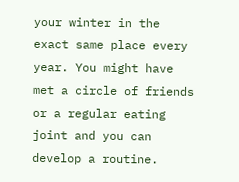your winter in the exact same place every year. You might have met a circle of friends or a regular eating joint and you can develop a routine.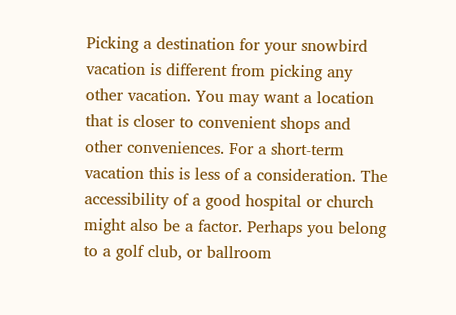Picking a destination for your snowbird vacation is different from picking any other vacation. You may want a location that is closer to convenient shops and other conveniences. For a short-term vacation this is less of a consideration. The accessibility of a good hospital or church might also be a factor. Perhaps you belong to a golf club, or ballroom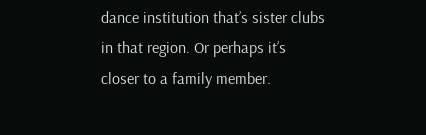dance institution that’s sister clubs in that region. Or perhaps it’s closer to a family member.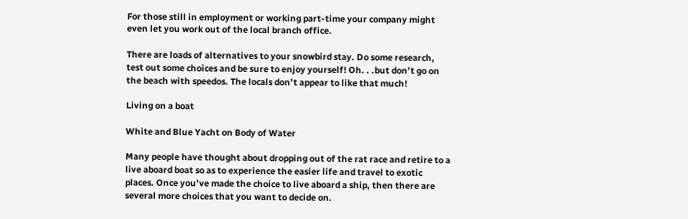For those still in employment or working part-time your company might even let you work out of the local branch office.

There are loads of alternatives to your snowbird stay. Do some research, test out some choices and be sure to enjoy yourself! Oh. . .but don’t go on the beach with speedos. The locals don’t appear to like that much!

Living on a boat

White and Blue Yacht on Body of Water

Many people have thought about dropping out of the rat race and retire to a live aboard boat so as to experience the easier life and travel to exotic places. Once you’ve made the choice to live aboard a ship, then there are several more choices that you want to decide on.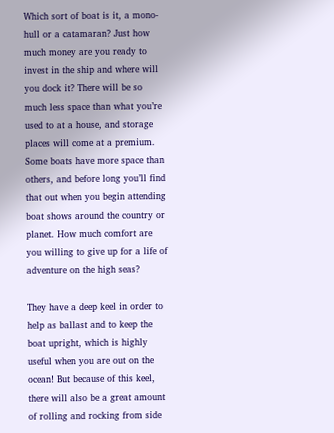Which sort of boat is it, a mono-hull or a catamaran? Just how much money are you ready to invest in the ship and where will you dock it? There will be so much less space than what you’re used to at a house, and storage places will come at a premium. Some boats have more space than others, and before long you’ll find that out when you begin attending boat shows around the country or planet. How much comfort are you willing to give up for a life of adventure on the high seas?

They have a deep keel in order to help as ballast and to keep the boat upright, which is highly useful when you are out on the ocean! But because of this keel, there will also be a great amount of rolling and rocking from side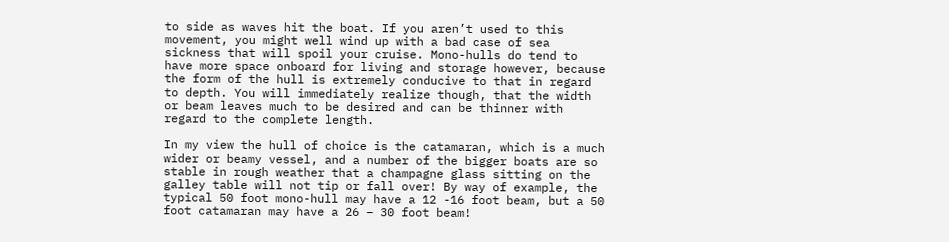to side as waves hit the boat. If you aren’t used to this movement, you might well wind up with a bad case of sea sickness that will spoil your cruise. Mono-hulls do tend to have more space onboard for living and storage however, because the form of the hull is extremely conducive to that in regard to depth. You will immediately realize though, that the width or beam leaves much to be desired and can be thinner with regard to the complete length.

In my view the hull of choice is the catamaran, which is a much wider or beamy vessel, and a number of the bigger boats are so stable in rough weather that a champagne glass sitting on the galley table will not tip or fall over! By way of example, the typical 50 foot mono-hull may have a 12 -16 foot beam, but a 50 foot catamaran may have a 26 – 30 foot beam!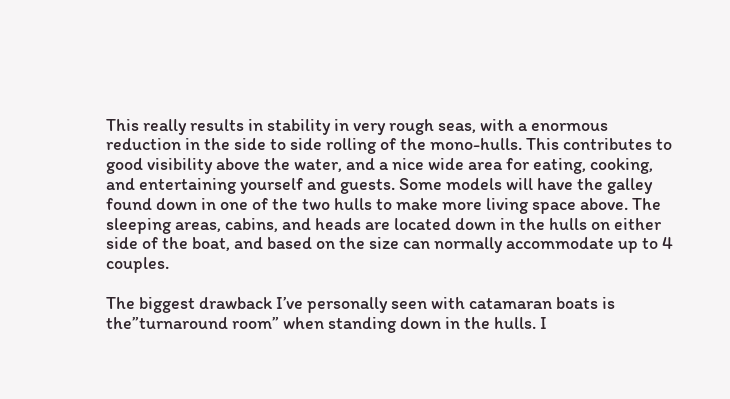This really results in stability in very rough seas, with a enormous reduction in the side to side rolling of the mono-hulls. This contributes to good visibility above the water, and a nice wide area for eating, cooking, and entertaining yourself and guests. Some models will have the galley found down in one of the two hulls to make more living space above. The sleeping areas, cabins, and heads are located down in the hulls on either side of the boat, and based on the size can normally accommodate up to 4 couples.

The biggest drawback I’ve personally seen with catamaran boats is the”turnaround room” when standing down in the hulls. I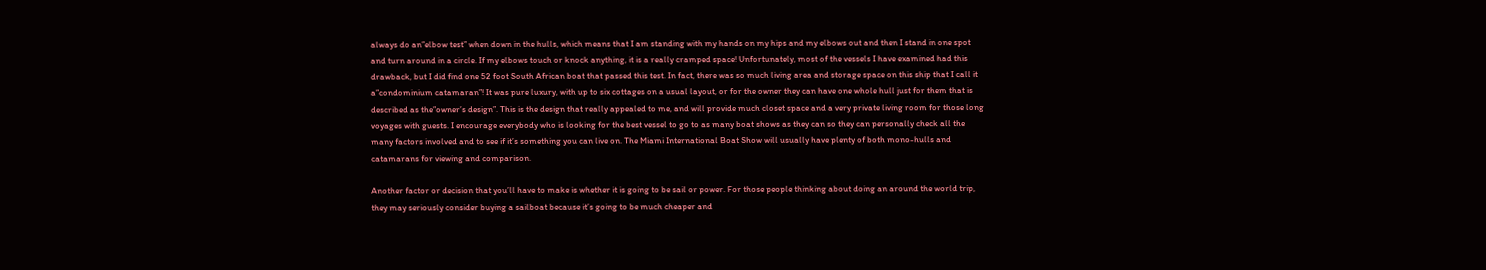always do an”elbow test” when down in the hulls, which means that I am standing with my hands on my hips and my elbows out and then I stand in one spot and turn around in a circle. If my elbows touch or knock anything, it is a really cramped space! Unfortunately, most of the vessels I have examined had this drawback, but I did find one 52 foot South African boat that passed this test. In fact, there was so much living area and storage space on this ship that I call it a”condominium catamaran”! It was pure luxury, with up to six cottages on a usual layout, or for the owner they can have one whole hull just for them that is described as the”owner’s design”. This is the design that really appealed to me, and will provide much closet space and a very private living room for those long voyages with guests. I encourage everybody who is looking for the best vessel to go to as many boat shows as they can so they can personally check all the many factors involved and to see if it’s something you can live on. The Miami International Boat Show will usually have plenty of both mono-hulls and catamarans for viewing and comparison.

Another factor or decision that you’ll have to make is whether it is going to be sail or power. For those people thinking about doing an around the world trip, they may seriously consider buying a sailboat because it’s going to be much cheaper and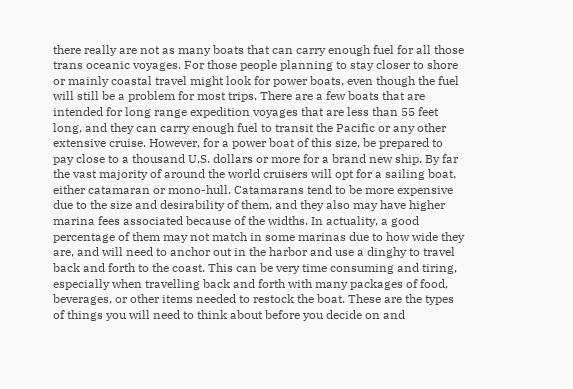there really are not as many boats that can carry enough fuel for all those trans oceanic voyages. For those people planning to stay closer to shore or mainly coastal travel might look for power boats, even though the fuel will still be a problem for most trips. There are a few boats that are intended for long range expedition voyages that are less than 55 feet long, and they can carry enough fuel to transit the Pacific or any other extensive cruise. However, for a power boat of this size, be prepared to pay close to a thousand U.S. dollars or more for a brand new ship. By far the vast majority of around the world cruisers will opt for a sailing boat, either catamaran or mono-hull. Catamarans tend to be more expensive due to the size and desirability of them, and they also may have higher marina fees associated because of the widths. In actuality, a good percentage of them may not match in some marinas due to how wide they are, and will need to anchor out in the harbor and use a dinghy to travel back and forth to the coast. This can be very time consuming and tiring, especially when travelling back and forth with many packages of food, beverages, or other items needed to restock the boat. These are the types of things you will need to think about before you decide on and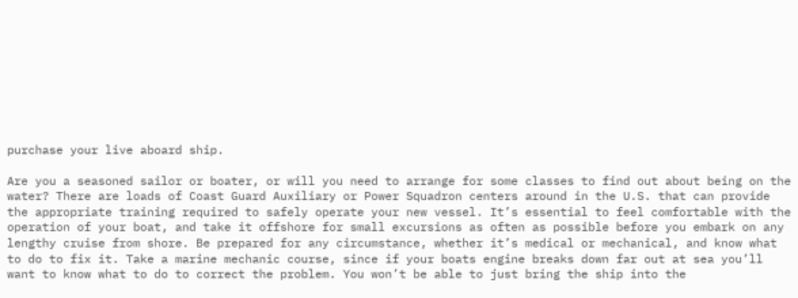purchase your live aboard ship.

Are you a seasoned sailor or boater, or will you need to arrange for some classes to find out about being on the water? There are loads of Coast Guard Auxiliary or Power Squadron centers around in the U.S. that can provide the appropriate training required to safely operate your new vessel. It’s essential to feel comfortable with the operation of your boat, and take it offshore for small excursions as often as possible before you embark on any lengthy cruise from shore. Be prepared for any circumstance, whether it’s medical or mechanical, and know what to do to fix it. Take a marine mechanic course, since if your boats engine breaks down far out at sea you’ll want to know what to do to correct the problem. You won’t be able to just bring the ship into the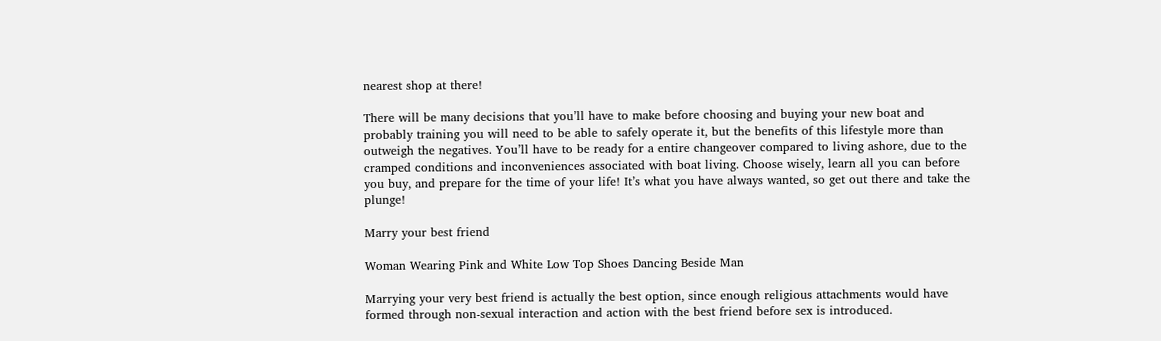nearest shop at there!

There will be many decisions that you’ll have to make before choosing and buying your new boat and probably training you will need to be able to safely operate it, but the benefits of this lifestyle more than outweigh the negatives. You’ll have to be ready for a entire changeover compared to living ashore, due to the cramped conditions and inconveniences associated with boat living. Choose wisely, learn all you can before you buy, and prepare for the time of your life! It’s what you have always wanted, so get out there and take the plunge!

Marry your best friend

Woman Wearing Pink and White Low Top Shoes Dancing Beside Man

Marrying your very best friend is actually the best option, since enough religious attachments would have formed through non-sexual interaction and action with the best friend before sex is introduced.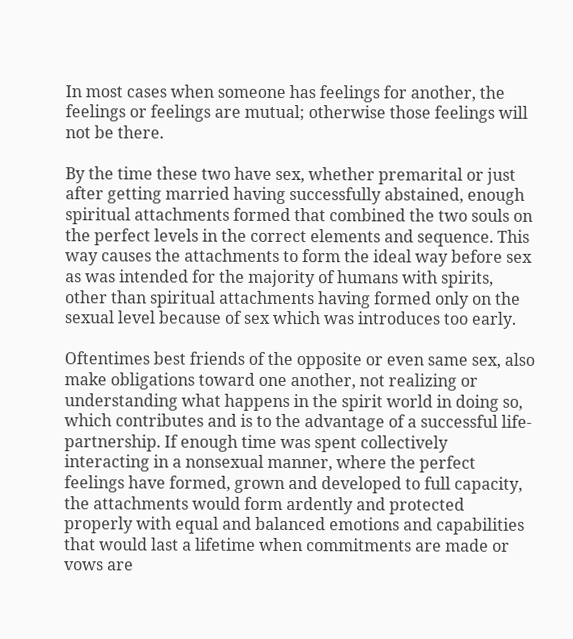In most cases when someone has feelings for another, the feelings or feelings are mutual; otherwise those feelings will not be there.

By the time these two have sex, whether premarital or just after getting married having successfully abstained, enough spiritual attachments formed that combined the two souls on the perfect levels in the correct elements and sequence. This way causes the attachments to form the ideal way before sex as was intended for the majority of humans with spirits, other than spiritual attachments having formed only on the sexual level because of sex which was introduces too early.

Oftentimes best friends of the opposite or even same sex, also make obligations toward one another, not realizing or understanding what happens in the spirit world in doing so, which contributes and is to the advantage of a successful life-partnership. If enough time was spent collectively interacting in a nonsexual manner, where the perfect feelings have formed, grown and developed to full capacity, the attachments would form ardently and protected properly with equal and balanced emotions and capabilities that would last a lifetime when commitments are made or vows are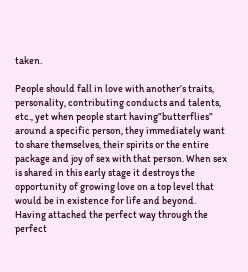taken.

People should fall in love with another’s traits, personality, contributing conducts and talents, etc., yet when people start having”butterflies” around a specific person, they immediately want to share themselves, their spirits or the entire package and joy of sex with that person. When sex is shared in this early stage it destroys the opportunity of growing love on a top level that would be in existence for life and beyond. Having attached the perfect way through the perfect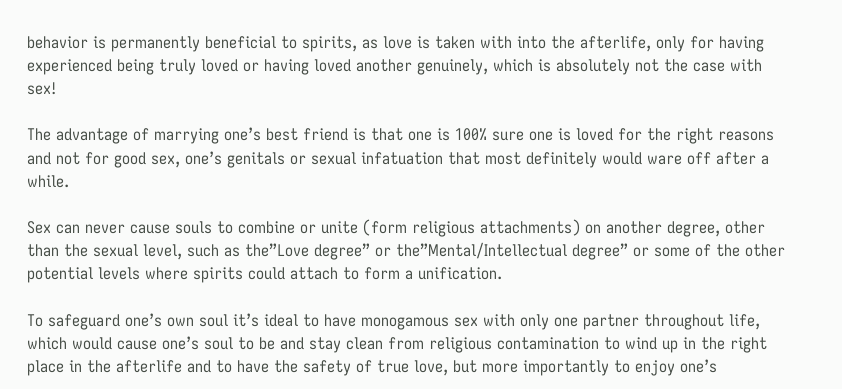behavior is permanently beneficial to spirits, as love is taken with into the afterlife, only for having experienced being truly loved or having loved another genuinely, which is absolutely not the case with sex!

The advantage of marrying one’s best friend is that one is 100% sure one is loved for the right reasons and not for good sex, one’s genitals or sexual infatuation that most definitely would ware off after a while.

Sex can never cause souls to combine or unite (form religious attachments) on another degree, other than the sexual level, such as the”Love degree” or the”Mental/Intellectual degree” or some of the other potential levels where spirits could attach to form a unification.

To safeguard one’s own soul it’s ideal to have monogamous sex with only one partner throughout life, which would cause one’s soul to be and stay clean from religious contamination to wind up in the right place in the afterlife and to have the safety of true love, but more importantly to enjoy one’s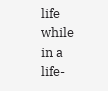life while in a life-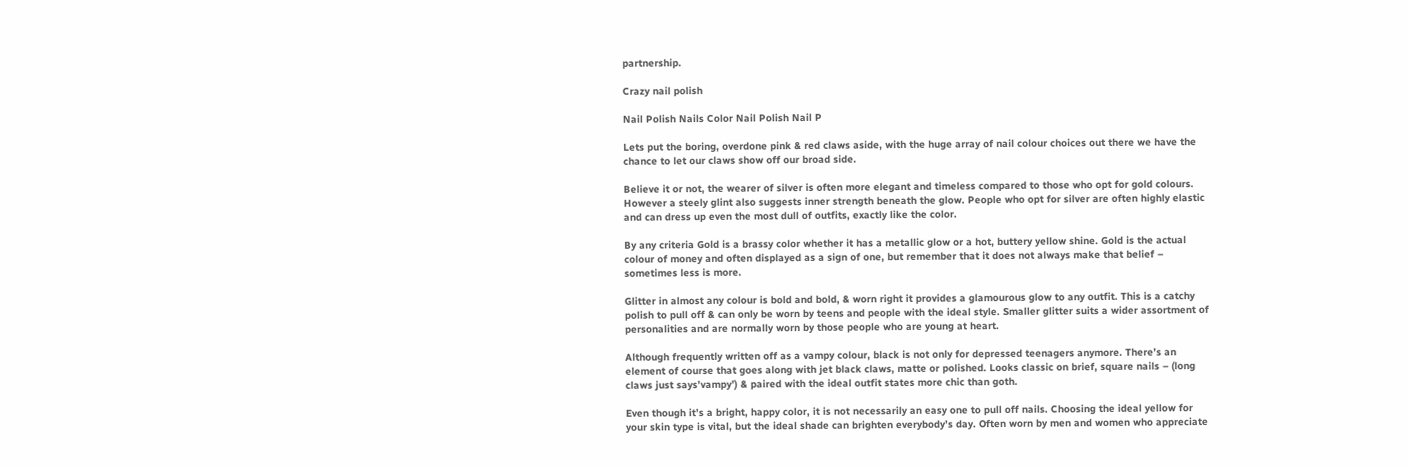partnership.

Crazy nail polish

Nail Polish Nails Color Nail Polish Nail P

Lets put the boring, overdone pink & red claws aside, with the huge array of nail colour choices out there we have the chance to let our claws show off our broad side.

Believe it or not, the wearer of silver is often more elegant and timeless compared to those who opt for gold colours. However a steely glint also suggests inner strength beneath the glow. People who opt for silver are often highly elastic and can dress up even the most dull of outfits, exactly like the color.

By any criteria Gold is a brassy color whether it has a metallic glow or a hot, buttery yellow shine. Gold is the actual colour of money and often displayed as a sign of one, but remember that it does not always make that belief – sometimes less is more.

Glitter in almost any colour is bold and bold, & worn right it provides a glamourous glow to any outfit. This is a catchy polish to pull off & can only be worn by teens and people with the ideal style. Smaller glitter suits a wider assortment of personalities and are normally worn by those people who are young at heart.

Although frequently written off as a vampy colour, black is not only for depressed teenagers anymore. There’s an element of course that goes along with jet black claws, matte or polished. Looks classic on brief, square nails – (long claws just says’vampy’) & paired with the ideal outfit states more chic than goth.

Even though it’s a bright, happy color, it is not necessarily an easy one to pull off nails. Choosing the ideal yellow for your skin type is vital, but the ideal shade can brighten everybody’s day. Often worn by men and women who appreciate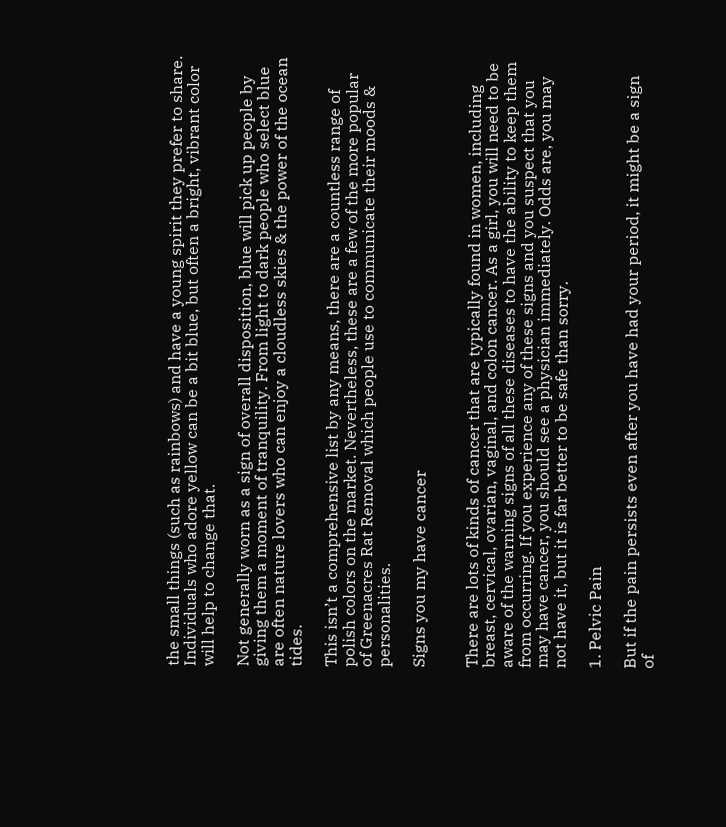the small things (such as rainbows) and have a young spirit they prefer to share. Individuals who adore yellow can be a bit blue, but often a bright, vibrant color will help to change that.

Not generally worn as a sign of overall disposition, blue will pick up people by giving them a moment of tranquility. From light to dark people who select blue are often nature lovers who can enjoy a cloudless skies & the power of the ocean tides.

This isn’t a comprehensive list by any means, there are a countless range of polish colors on the market. Nevertheless, these are a few of the more popular of Greenacres Rat Removal which people use to communicate their moods & personalities.

Signs you my have cancer


There are lots of kinds of cancer that are typically found in women, including breast, cervical, ovarian, vaginal, and colon cancer. As a girl, you will need to be aware of the warning signs of all these diseases to have the ability to keep them from occurring. If you experience any of these signs and you suspect that you may have cancer, you should see a physician immediately. Odds are, you may not have it, but it is far better to be safe than sorry.

1. Pelvic Pain

But if the pain persists even after you have had your period, it might be a sign of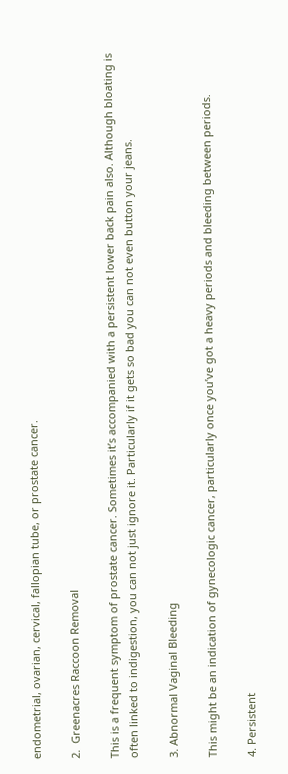endometrial, ovarian, cervical, fallopian tube, or prostate cancer.

2.  Greenacres Raccoon Removal

This is a frequent symptom of prostate cancer. Sometimes it’s accompanied with a persistent lower back pain also. Although bloating is often linked to indigestion, you can not just ignore it. Particularly if it gets so bad you can not even button your jeans.

3. Abnormal Vaginal Bleeding

This might be an indication of gynecologic cancer, particularly once you’ve got a heavy periods and bleeding between periods.

4. Persistent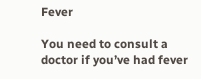Fever

You need to consult a doctor if you’ve had fever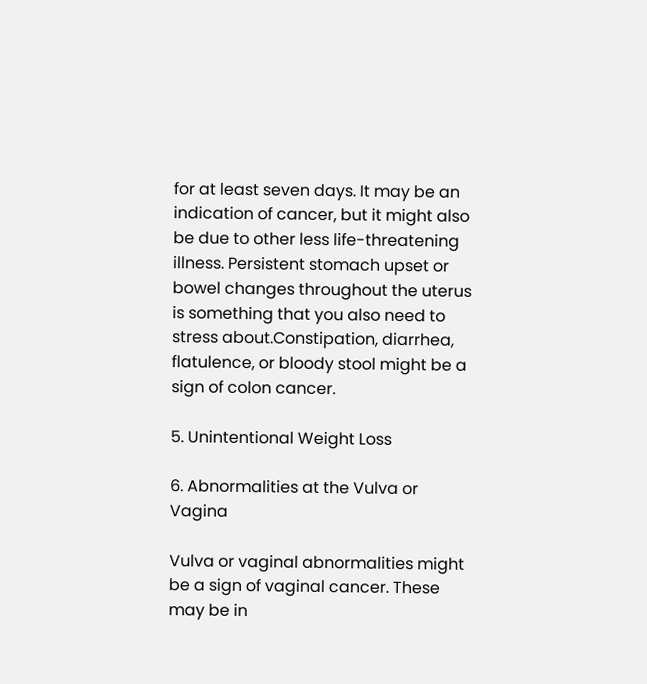for at least seven days. It may be an indication of cancer, but it might also be due to other less life-threatening illness. Persistent stomach upset or bowel changes throughout the uterus is something that you also need to stress about.Constipation, diarrhea, flatulence, or bloody stool might be a sign of colon cancer.

5. Unintentional Weight Loss

6. Abnormalities at the Vulva or Vagina

Vulva or vaginal abnormalities might be a sign of vaginal cancer. These may be in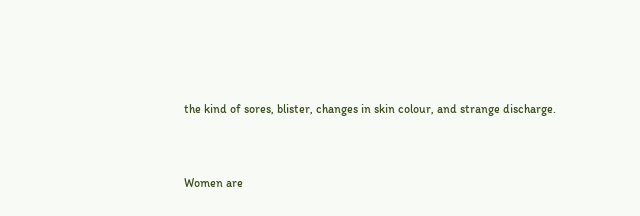the kind of sores, blister, changes in skin colour, and strange discharge.


Women are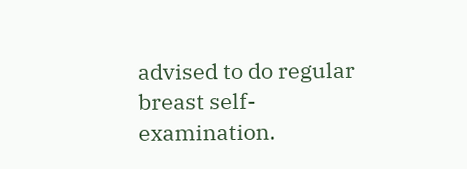advised to do regular breast self-examination.